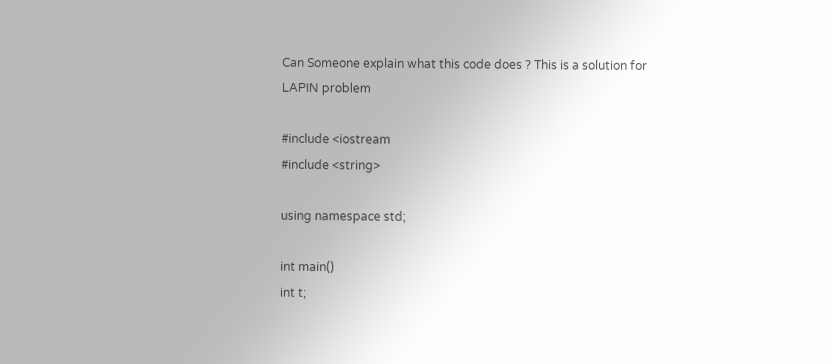Can Someone explain what this code does ? This is a solution for LAPIN problem

#include <iostream
#include <string>

using namespace std;

int main()
int t;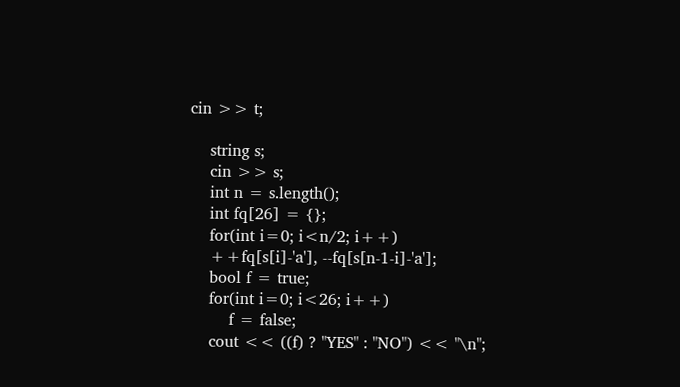cin >> t;

    string s;
    cin >> s;
    int n = s.length();
    int fq[26] = {};
    for(int i=0; i<n/2; i++)
    ++fq[s[i]-'a'], --fq[s[n-1-i]-'a'];
    bool f = true;
    for(int i=0; i<26; i++)
        f = false;
    cout << ((f) ? "YES" : "NO") << "\n";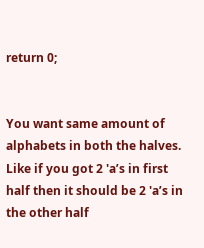return 0;


You want same amount of alphabets in both the halves. Like if you got 2 'a’s in first half then it should be 2 'a’s in the other half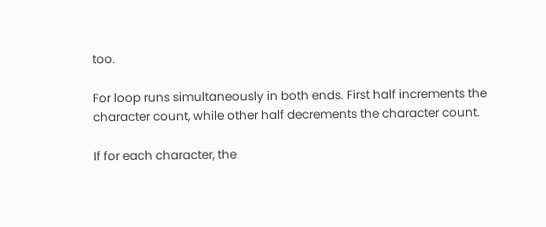too.

For loop runs simultaneously in both ends. First half increments the character count, while other half decrements the character count.

If for each character, the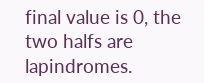final value is 0, the two halfs are lapindromes.